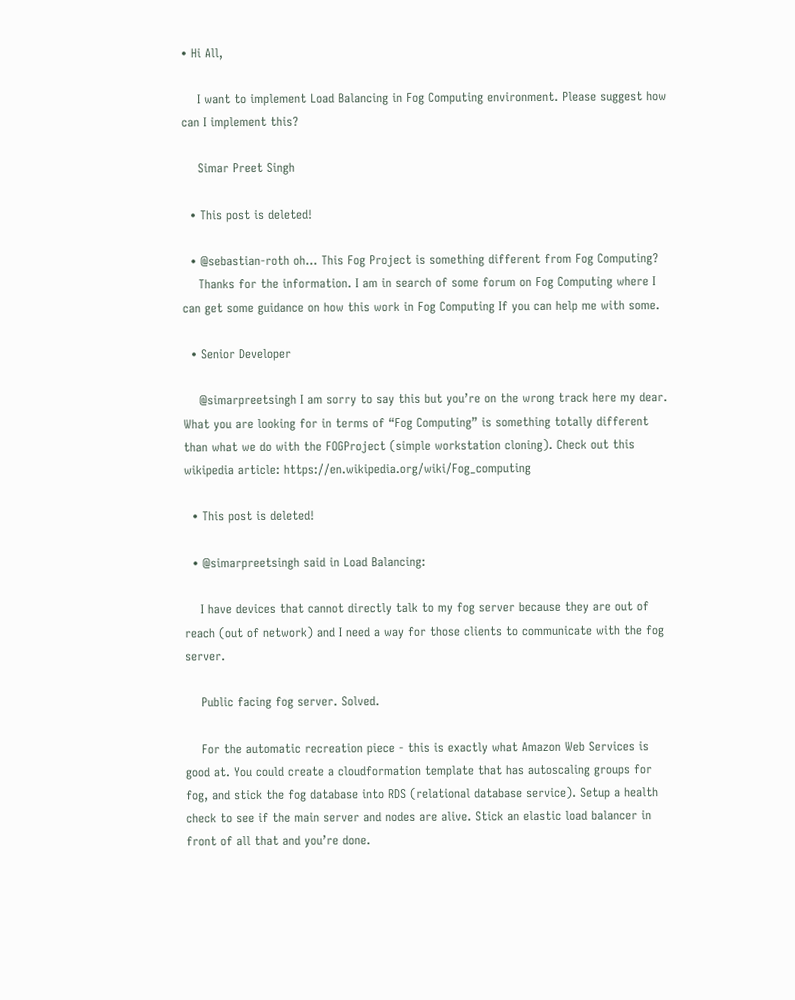• Hi All,

    I want to implement Load Balancing in Fog Computing environment. Please suggest how can I implement this?

    Simar Preet Singh

  • This post is deleted!

  • @sebastian-roth oh… This Fog Project is something different from Fog Computing?
    Thanks for the information. I am in search of some forum on Fog Computing where I can get some guidance on how this work in Fog Computing If you can help me with some.

  • Senior Developer

    @simarpreetsingh I am sorry to say this but you’re on the wrong track here my dear. What you are looking for in terms of “Fog Computing” is something totally different than what we do with the FOGProject (simple workstation cloning). Check out this wikipedia article: https://en.wikipedia.org/wiki/Fog_computing

  • This post is deleted!

  • @simarpreetsingh said in Load Balancing:

    I have devices that cannot directly talk to my fog server because they are out of reach (out of network) and I need a way for those clients to communicate with the fog server.

    Public facing fog server. Solved.

    For the automatic recreation piece - this is exactly what Amazon Web Services is good at. You could create a cloudformation template that has autoscaling groups for fog, and stick the fog database into RDS (relational database service). Setup a health check to see if the main server and nodes are alive. Stick an elastic load balancer in front of all that and you’re done.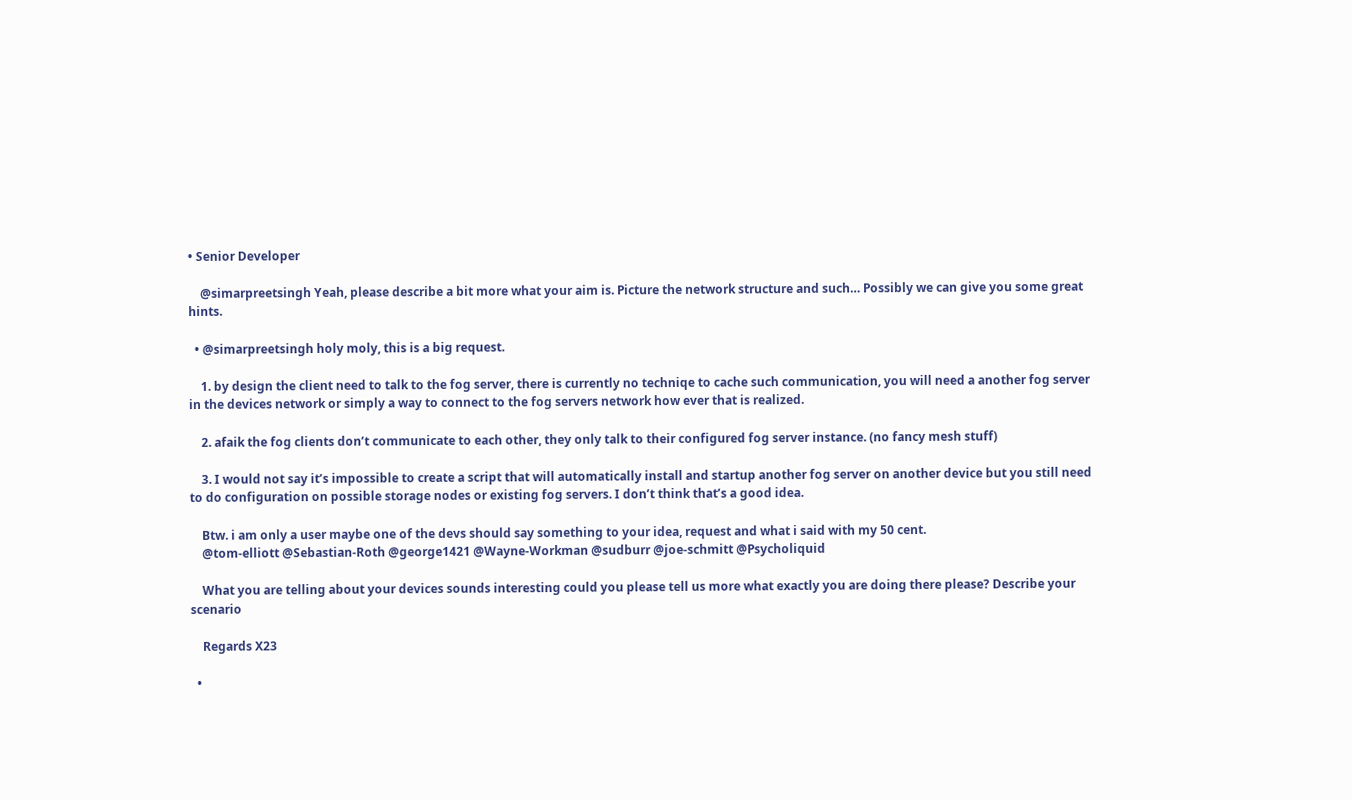• Senior Developer

    @simarpreetsingh Yeah, please describe a bit more what your aim is. Picture the network structure and such… Possibly we can give you some great hints.

  • @simarpreetsingh holy moly, this is a big request.

    1. by design the client need to talk to the fog server, there is currently no techniqe to cache such communication, you will need a another fog server in the devices network or simply a way to connect to the fog servers network how ever that is realized.

    2. afaik the fog clients don’t communicate to each other, they only talk to their configured fog server instance. (no fancy mesh stuff)

    3. I would not say it’s impossible to create a script that will automatically install and startup another fog server on another device but you still need to do configuration on possible storage nodes or existing fog servers. I don’t think that’s a good idea.

    Btw. i am only a user maybe one of the devs should say something to your idea, request and what i said with my 50 cent.
    @tom-elliott @Sebastian-Roth @george1421 @Wayne-Workman @sudburr @joe-schmitt @Psycholiquid

    What you are telling about your devices sounds interesting could you please tell us more what exactly you are doing there please? Describe your scenario

    Regards X23

  •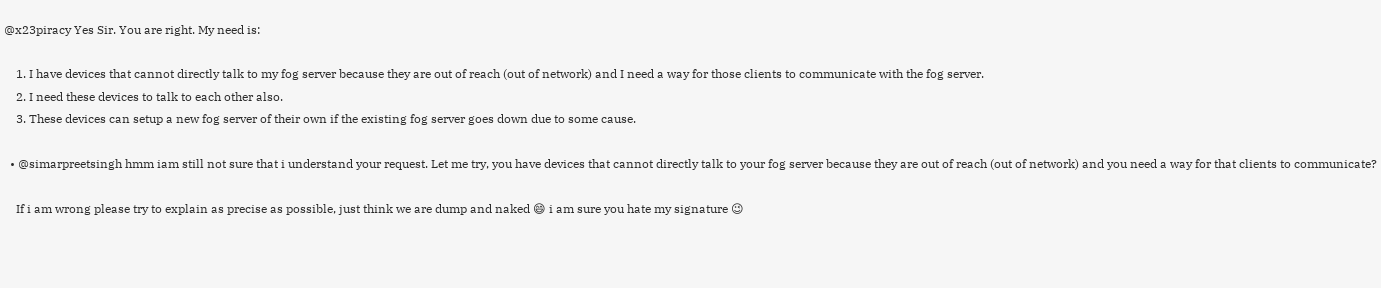@x23piracy Yes Sir. You are right. My need is:

    1. I have devices that cannot directly talk to my fog server because they are out of reach (out of network) and I need a way for those clients to communicate with the fog server.
    2. I need these devices to talk to each other also.
    3. These devices can setup a new fog server of their own if the existing fog server goes down due to some cause.

  • @simarpreetsingh hmm iam still not sure that i understand your request. Let me try, you have devices that cannot directly talk to your fog server because they are out of reach (out of network) and you need a way for that clients to communicate?

    If i am wrong please try to explain as precise as possible, just think we are dump and naked 😄 i am sure you hate my signature 😉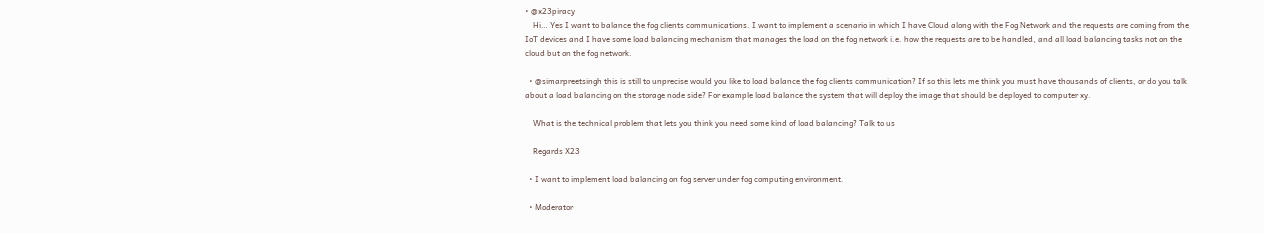• @x23piracy
    Hi… Yes I want to balance the fog clients communications. I want to implement a scenario in which I have Cloud along with the Fog Network and the requests are coming from the IoT devices and I have some load balancing mechanism that manages the load on the fog network i.e. how the requests are to be handled, and all load balancing tasks not on the cloud but on the fog network.

  • @simarpreetsingh this is still to unprecise would you like to load balance the fog clients communication? If so this lets me think you must have thousands of clients, or do you talk about a load balancing on the storage node side? For example load balance the system that will deploy the image that should be deployed to computer xy.

    What is the technical problem that lets you think you need some kind of load balancing? Talk to us

    Regards X23

  • I want to implement load balancing on fog server under fog computing environment.

  • Moderator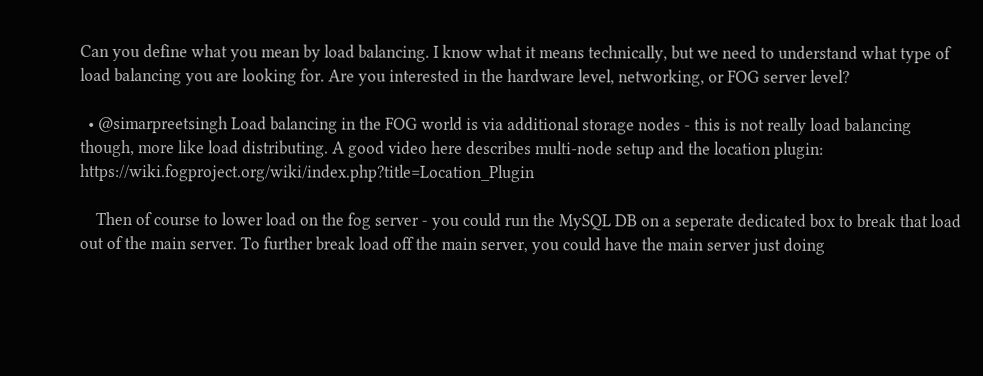Can you define what you mean by load balancing. I know what it means technically, but we need to understand what type of load balancing you are looking for. Are you interested in the hardware level, networking, or FOG server level?

  • @simarpreetsingh Load balancing in the FOG world is via additional storage nodes - this is not really load balancing though, more like load distributing. A good video here describes multi-node setup and the location plugin: https://wiki.fogproject.org/wiki/index.php?title=Location_Plugin

    Then of course to lower load on the fog server - you could run the MySQL DB on a seperate dedicated box to break that load out of the main server. To further break load off the main server, you could have the main server just doing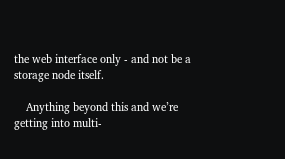the web interface only - and not be a storage node itself.

    Anything beyond this and we’re getting into multi-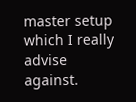master setup which I really advise against.